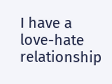I have a love-hate relationship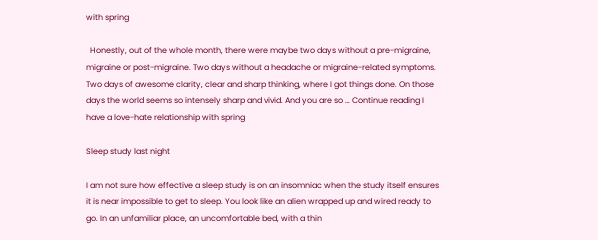with spring

  Honestly, out of the whole month, there were maybe two days without a pre-migraine, migraine or post-migraine. Two days without a headache or migraine-related symptoms. Two days of awesome clarity, clear and sharp thinking, where I got things done. On those days the world seems so intensely sharp and vivid. And you are so … Continue reading I have a love-hate relationship with spring

Sleep study last night

I am not sure how effective a sleep study is on an insomniac when the study itself ensures it is near impossible to get to sleep. You look like an alien wrapped up and wired ready to go. In an unfamiliar place, an uncomfortable bed, with a thin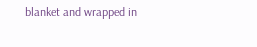blanket and wrapped in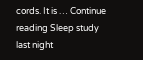cords. It is … Continue reading Sleep study last night